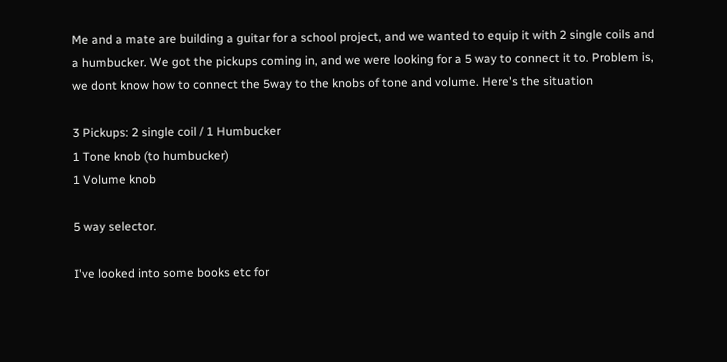Me and a mate are building a guitar for a school project, and we wanted to equip it with 2 single coils and a humbucker. We got the pickups coming in, and we were looking for a 5 way to connect it to. Problem is, we dont know how to connect the 5way to the knobs of tone and volume. Here's the situation

3 Pickups: 2 single coil / 1 Humbucker
1 Tone knob (to humbucker)
1 Volume knob

5 way selector.

I've looked into some books etc for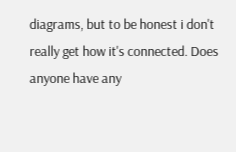diagrams, but to be honest i don't really get how it's connected. Does anyone have any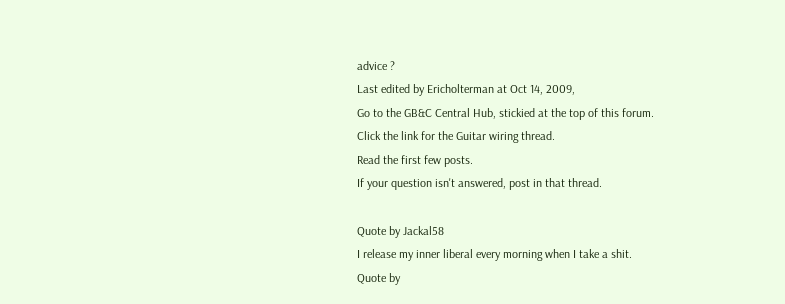advice ?
Last edited by Ericholterman at Oct 14, 2009,
Go to the GB&C Central Hub, stickied at the top of this forum.
Click the link for the Guitar wiring thread.
Read the first few posts.
If your question isn't answered, post in that thread.

Quote by Jackal58
I release my inner liberal every morning when I take a shit.
Quote by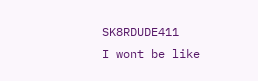SK8RDUDE411
I wont be like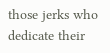those jerks who dedicate their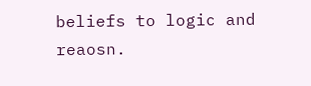beliefs to logic and reaosn.